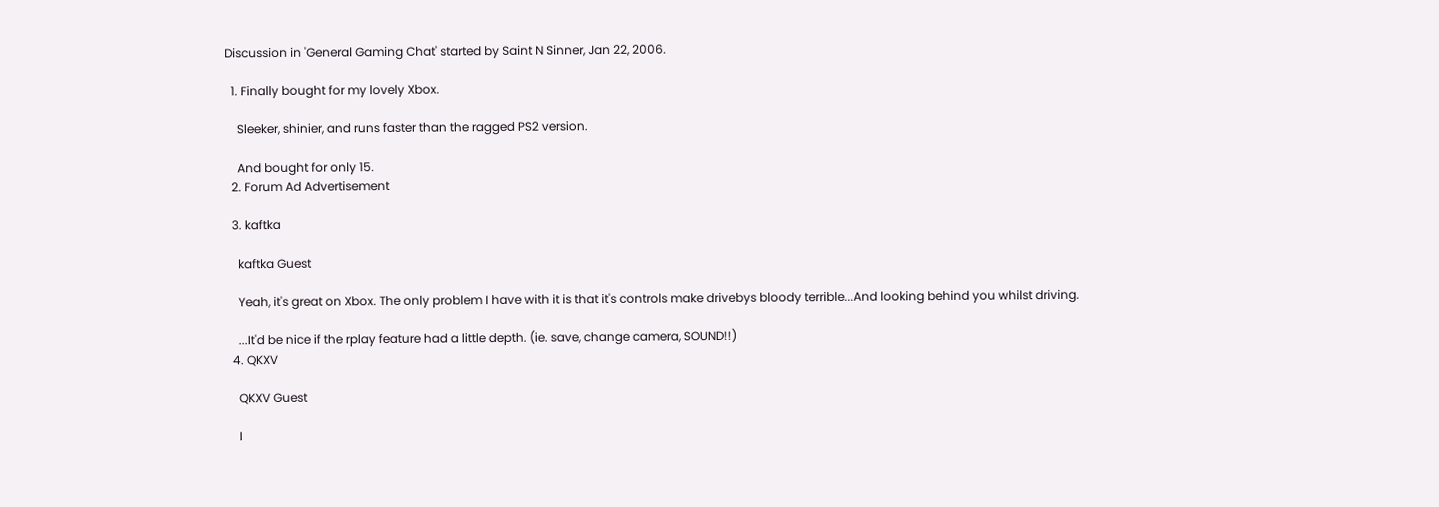Discussion in 'General Gaming Chat' started by Saint N Sinner, Jan 22, 2006.

  1. Finally bought for my lovely Xbox.

    Sleeker, shinier, and runs faster than the ragged PS2 version.

    And bought for only 15.
  2. Forum Ad Advertisement

  3. kaftka

    kaftka Guest

    Yeah, it's great on Xbox. The only problem I have with it is that it's controls make drivebys bloody terrible...And looking behind you whilst driving.

    ...It'd be nice if the rplay feature had a little depth. (ie. save, change camera, SOUND!!)
  4. QKXV

    QKXV Guest

    I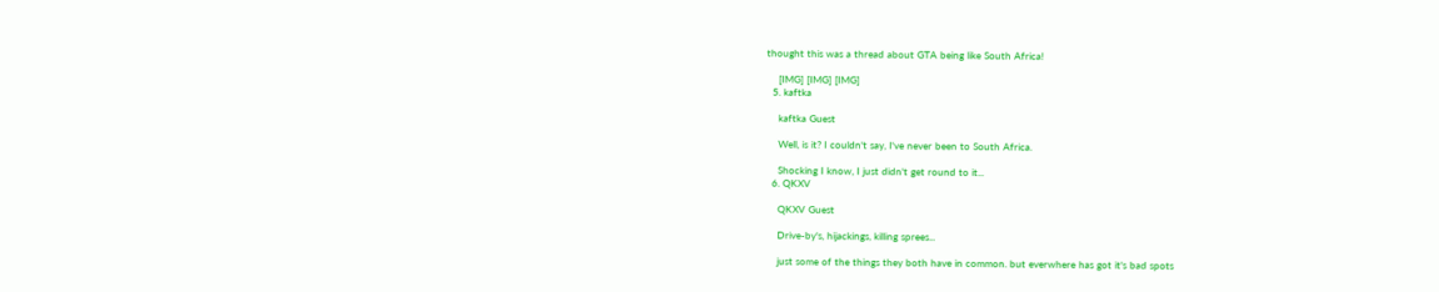thought this was a thread about GTA being like South Africa!

    [IMG] [IMG] [IMG]
  5. kaftka

    kaftka Guest

    Well, is it? I couldn't say, I've never been to South Africa.

    Shocking I know, I just didn't get round to it...
  6. QKXV

    QKXV Guest

    Drive-by's, hijackings, killing sprees...

    just some of the things they both have in common. but everwhere has got it's bad spots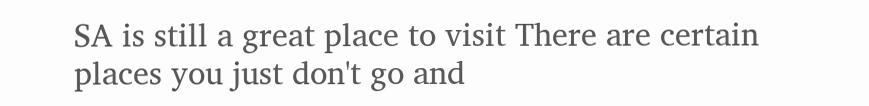SA is still a great place to visit There are certain places you just don't go and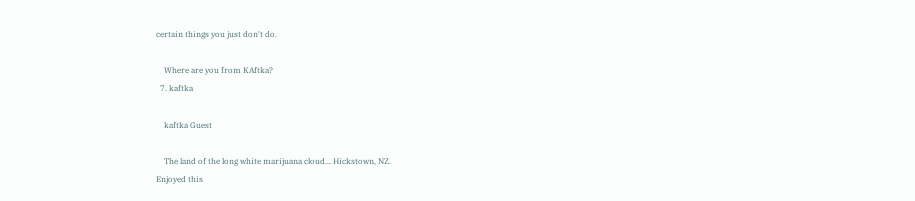certain things you just don't do.

    Where are you from KAftka?
  7. kaftka

    kaftka Guest

    The land of the long white marijuana cloud... Hickstown, NZ.
Enjoyed this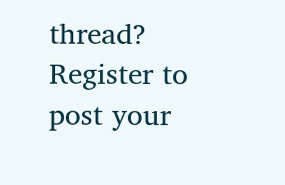thread? Register to post your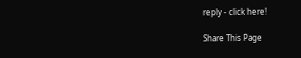reply - click here!

Share This Page